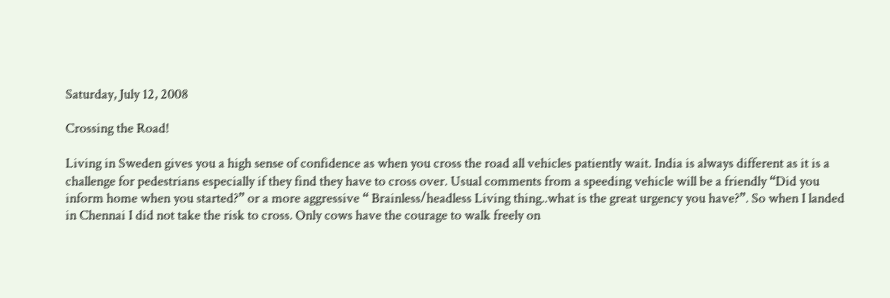Saturday, July 12, 2008

Crossing the Road!

Living in Sweden gives you a high sense of confidence as when you cross the road all vehicles patiently wait. India is always different as it is a challenge for pedestrians especially if they find they have to cross over. Usual comments from a speeding vehicle will be a friendly “Did you inform home when you started?” or a more aggressive “ Brainless/headless Living thing..what is the great urgency you have?”. So when I landed in Chennai I did not take the risk to cross. Only cows have the courage to walk freely on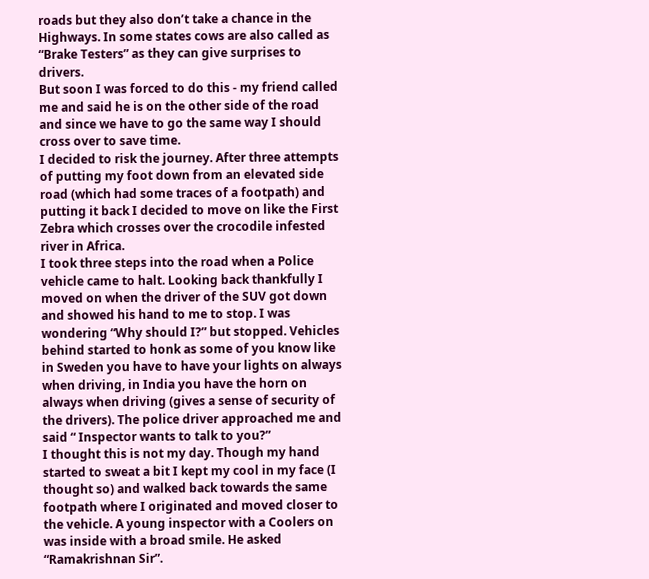roads but they also don’t take a chance in the Highways. In some states cows are also called as “Brake Testers” as they can give surprises to drivers.
But soon I was forced to do this - my friend called me and said he is on the other side of the road and since we have to go the same way I should cross over to save time.
I decided to risk the journey. After three attempts of putting my foot down from an elevated side road (which had some traces of a footpath) and putting it back I decided to move on like the First Zebra which crosses over the crocodile infested river in Africa.
I took three steps into the road when a Police vehicle came to halt. Looking back thankfully I moved on when the driver of the SUV got down and showed his hand to me to stop. I was wondering “Why should I?” but stopped. Vehicles behind started to honk as some of you know like in Sweden you have to have your lights on always when driving, in India you have the horn on always when driving (gives a sense of security of the drivers). The police driver approached me and said “ Inspector wants to talk to you?”
I thought this is not my day. Though my hand started to sweat a bit I kept my cool in my face (I thought so) and walked back towards the same footpath where I originated and moved closer to the vehicle. A young inspector with a Coolers on was inside with a broad smile. He asked “Ramakrishnan Sir”.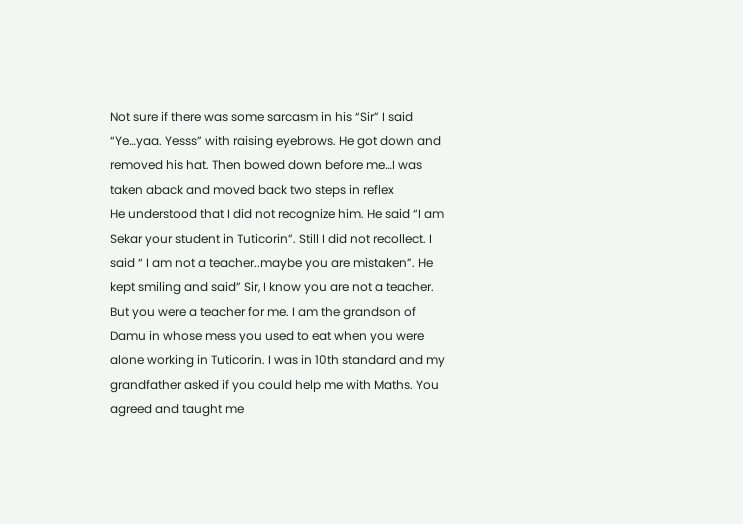Not sure if there was some sarcasm in his “Sir” I said “Ye…yaa. Yesss” with raising eyebrows. He got down and removed his hat. Then bowed down before me…I was taken aback and moved back two steps in reflex
He understood that I did not recognize him. He said “I am Sekar your student in Tuticorin”. Still I did not recollect. I said “ I am not a teacher..maybe you are mistaken”. He kept smiling and said” Sir, I know you are not a teacher. But you were a teacher for me. I am the grandson of Damu in whose mess you used to eat when you were alone working in Tuticorin. I was in 10th standard and my grandfather asked if you could help me with Maths. You agreed and taught me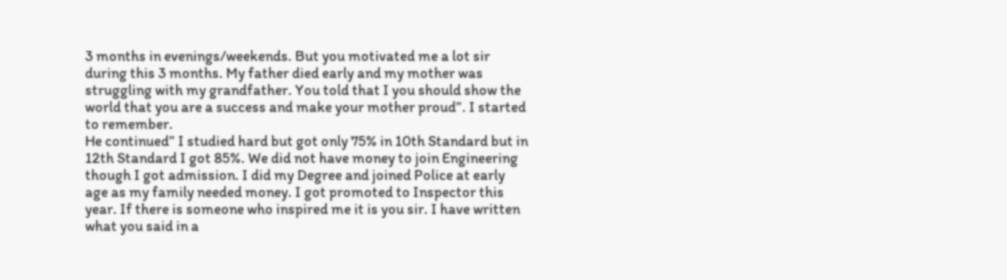3 months in evenings/weekends. But you motivated me a lot sir during this 3 months. My father died early and my mother was struggling with my grandfather. You told that I you should show the world that you are a success and make your mother proud”. I started to remember.
He continued” I studied hard but got only 75% in 10th Standard but in 12th Standard I got 85%. We did not have money to join Engineering though I got admission. I did my Degree and joined Police at early age as my family needed money. I got promoted to Inspector this year. If there is someone who inspired me it is you sir. I have written what you said in a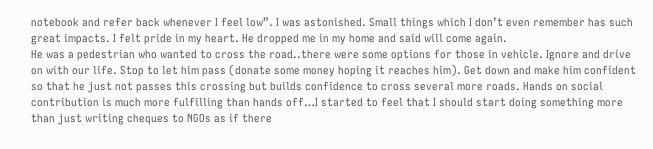notebook and refer back whenever I feel low”. I was astonished. Small things which I don’t even remember has such great impacts. I felt pride in my heart. He dropped me in my home and said will come again.
He was a pedestrian who wanted to cross the road..there were some options for those in vehicle. Ignore and drive on with our life. Stop to let him pass (donate some money hoping it reaches him). Get down and make him confident so that he just not passes this crossing but builds confidence to cross several more roads. Hands on social contribution is much more fulfilling than hands off…I started to feel that I should start doing something more than just writing cheques to NGOs as if there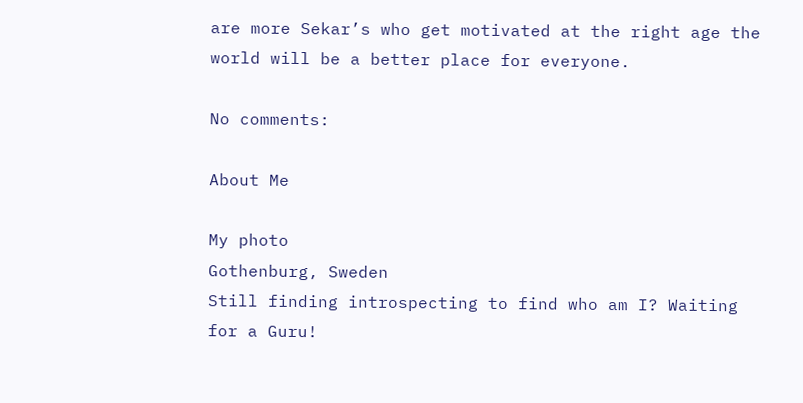are more Sekar’s who get motivated at the right age the world will be a better place for everyone.

No comments:

About Me

My photo
Gothenburg, Sweden
Still finding introspecting to find who am I? Waiting for a Guru!